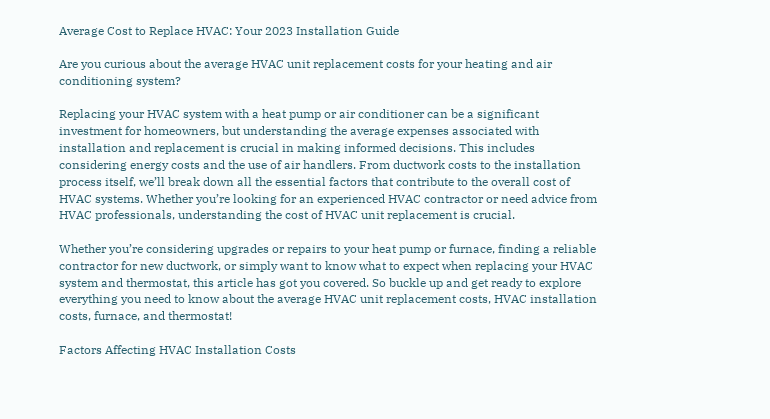Average Cost to Replace HVAC: Your 2023 Installation Guide

Are you curious about the average HVAC unit replacement costs for your heating and air conditioning system?

Replacing your HVAC system with a heat pump or air conditioner can be a significant investment for homeowners, but understanding the average expenses associated with installation and replacement is crucial in making informed decisions. This includes considering energy costs and the use of air handlers. From ductwork costs to the installation process itself, we’ll break down all the essential factors that contribute to the overall cost of HVAC systems. Whether you’re looking for an experienced HVAC contractor or need advice from HVAC professionals, understanding the cost of HVAC unit replacement is crucial.

Whether you’re considering upgrades or repairs to your heat pump or furnace, finding a reliable contractor for new ductwork, or simply want to know what to expect when replacing your HVAC system and thermostat, this article has got you covered. So buckle up and get ready to explore everything you need to know about the average HVAC unit replacement costs, HVAC installation costs, furnace, and thermostat!

Factors Affecting HVAC Installation Costs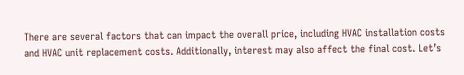There are several factors that can impact the overall price, including HVAC installation costs and HVAC unit replacement costs. Additionally, interest may also affect the final cost. Let’s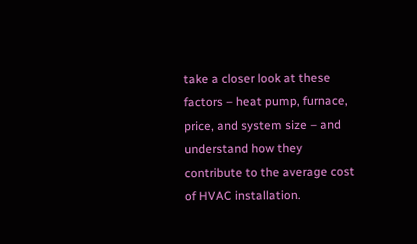take a closer look at these factors – heat pump, furnace, price, and system size – and understand how they contribute to the average cost of HVAC installation.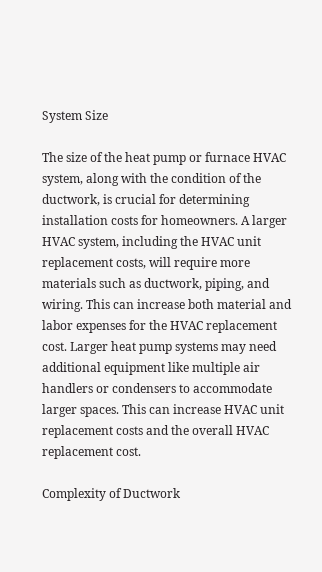System Size

The size of the heat pump or furnace HVAC system, along with the condition of the ductwork, is crucial for determining installation costs for homeowners. A larger HVAC system, including the HVAC unit replacement costs, will require more materials such as ductwork, piping, and wiring. This can increase both material and labor expenses for the HVAC replacement cost. Larger heat pump systems may need additional equipment like multiple air handlers or condensers to accommodate larger spaces. This can increase HVAC unit replacement costs and the overall HVAC replacement cost.

Complexity of Ductwork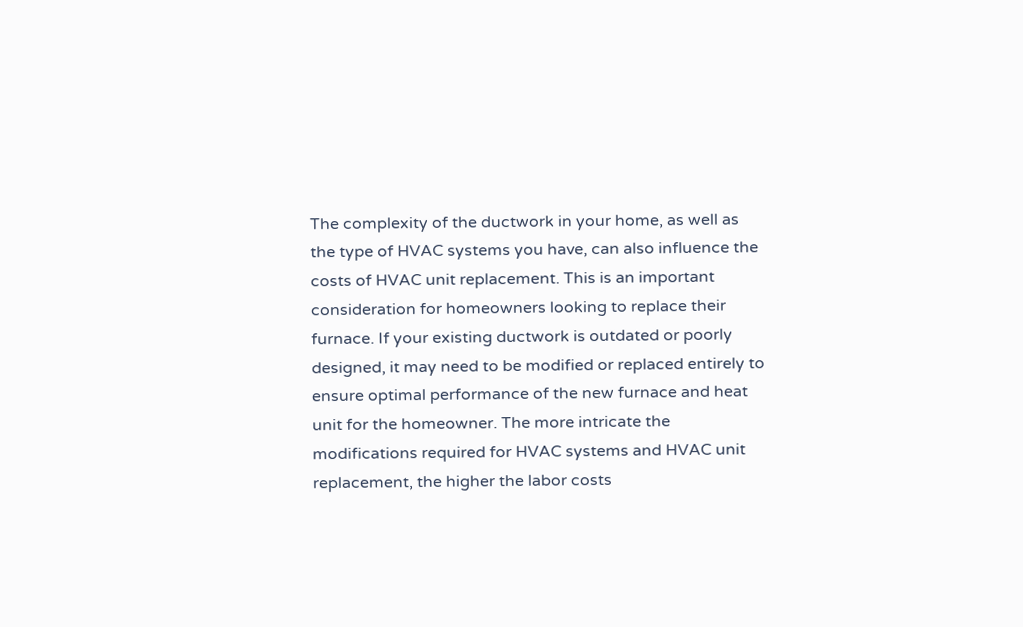The complexity of the ductwork in your home, as well as the type of HVAC systems you have, can also influence the costs of HVAC unit replacement. This is an important consideration for homeowners looking to replace their furnace. If your existing ductwork is outdated or poorly designed, it may need to be modified or replaced entirely to ensure optimal performance of the new furnace and heat unit for the homeowner. The more intricate the modifications required for HVAC systems and HVAC unit replacement, the higher the labor costs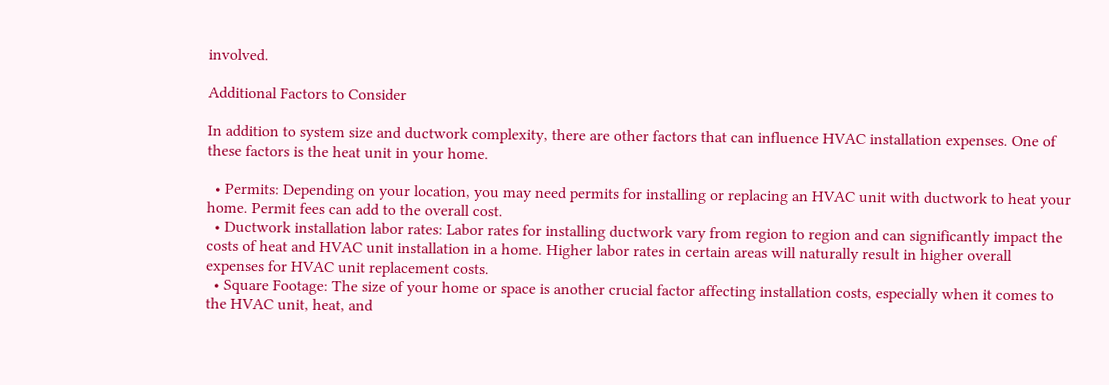involved.

Additional Factors to Consider

In addition to system size and ductwork complexity, there are other factors that can influence HVAC installation expenses. One of these factors is the heat unit in your home.

  • Permits: Depending on your location, you may need permits for installing or replacing an HVAC unit with ductwork to heat your home. Permit fees can add to the overall cost.
  • Ductwork installation labor rates: Labor rates for installing ductwork vary from region to region and can significantly impact the costs of heat and HVAC unit installation in a home. Higher labor rates in certain areas will naturally result in higher overall expenses for HVAC unit replacement costs.
  • Square Footage: The size of your home or space is another crucial factor affecting installation costs, especially when it comes to the HVAC unit, heat, and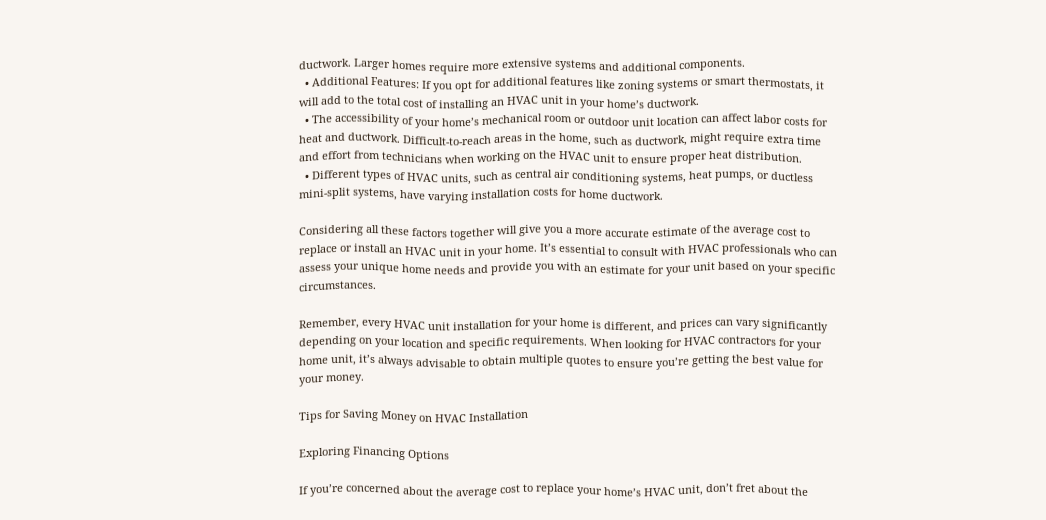ductwork. Larger homes require more extensive systems and additional components.
  • Additional Features: If you opt for additional features like zoning systems or smart thermostats, it will add to the total cost of installing an HVAC unit in your home’s ductwork.
  • The accessibility of your home’s mechanical room or outdoor unit location can affect labor costs for heat and ductwork. Difficult-to-reach areas in the home, such as ductwork, might require extra time and effort from technicians when working on the HVAC unit to ensure proper heat distribution.
  • Different types of HVAC units, such as central air conditioning systems, heat pumps, or ductless mini-split systems, have varying installation costs for home ductwork.

Considering all these factors together will give you a more accurate estimate of the average cost to replace or install an HVAC unit in your home. It’s essential to consult with HVAC professionals who can assess your unique home needs and provide you with an estimate for your unit based on your specific circumstances.

Remember, every HVAC unit installation for your home is different, and prices can vary significantly depending on your location and specific requirements. When looking for HVAC contractors for your home unit, it’s always advisable to obtain multiple quotes to ensure you’re getting the best value for your money.

Tips for Saving Money on HVAC Installation

Exploring Financing Options

If you’re concerned about the average cost to replace your home’s HVAC unit, don’t fret about the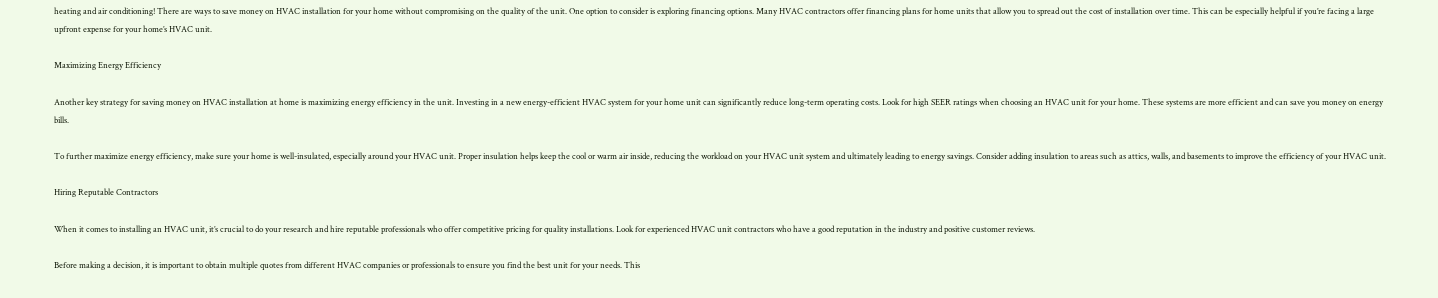heating and air conditioning! There are ways to save money on HVAC installation for your home without compromising on the quality of the unit. One option to consider is exploring financing options. Many HVAC contractors offer financing plans for home units that allow you to spread out the cost of installation over time. This can be especially helpful if you’re facing a large upfront expense for your home’s HVAC unit.

Maximizing Energy Efficiency

Another key strategy for saving money on HVAC installation at home is maximizing energy efficiency in the unit. Investing in a new energy-efficient HVAC system for your home unit can significantly reduce long-term operating costs. Look for high SEER ratings when choosing an HVAC unit for your home. These systems are more efficient and can save you money on energy bills.

To further maximize energy efficiency, make sure your home is well-insulated, especially around your HVAC unit. Proper insulation helps keep the cool or warm air inside, reducing the workload on your HVAC unit system and ultimately leading to energy savings. Consider adding insulation to areas such as attics, walls, and basements to improve the efficiency of your HVAC unit.

Hiring Reputable Contractors

When it comes to installing an HVAC unit, it’s crucial to do your research and hire reputable professionals who offer competitive pricing for quality installations. Look for experienced HVAC unit contractors who have a good reputation in the industry and positive customer reviews.

Before making a decision, it is important to obtain multiple quotes from different HVAC companies or professionals to ensure you find the best unit for your needs. This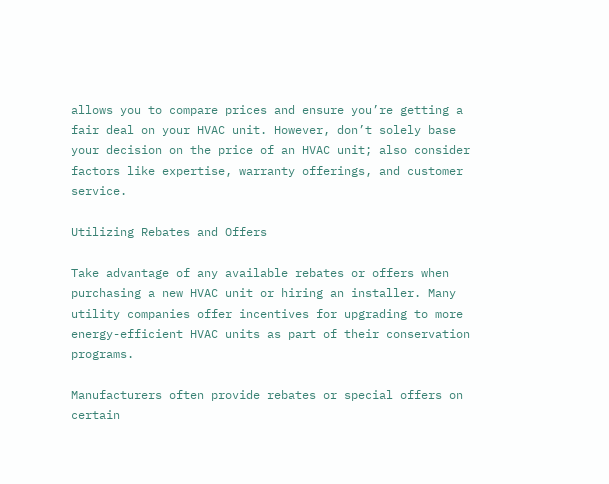allows you to compare prices and ensure you’re getting a fair deal on your HVAC unit. However, don’t solely base your decision on the price of an HVAC unit; also consider factors like expertise, warranty offerings, and customer service.

Utilizing Rebates and Offers

Take advantage of any available rebates or offers when purchasing a new HVAC unit or hiring an installer. Many utility companies offer incentives for upgrading to more energy-efficient HVAC units as part of their conservation programs.

Manufacturers often provide rebates or special offers on certain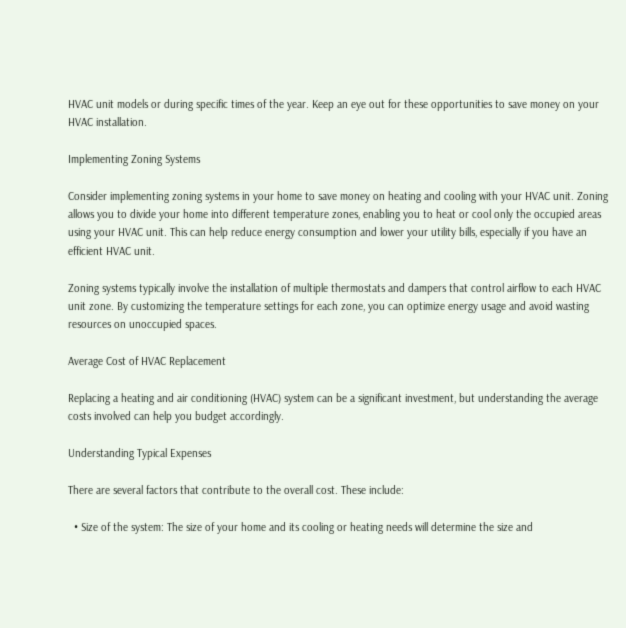HVAC unit models or during specific times of the year. Keep an eye out for these opportunities to save money on your HVAC installation.

Implementing Zoning Systems

Consider implementing zoning systems in your home to save money on heating and cooling with your HVAC unit. Zoning allows you to divide your home into different temperature zones, enabling you to heat or cool only the occupied areas using your HVAC unit. This can help reduce energy consumption and lower your utility bills, especially if you have an efficient HVAC unit.

Zoning systems typically involve the installation of multiple thermostats and dampers that control airflow to each HVAC unit zone. By customizing the temperature settings for each zone, you can optimize energy usage and avoid wasting resources on unoccupied spaces.

Average Cost of HVAC Replacement

Replacing a heating and air conditioning (HVAC) system can be a significant investment, but understanding the average costs involved can help you budget accordingly.

Understanding Typical Expenses

There are several factors that contribute to the overall cost. These include:

  • Size of the system: The size of your home and its cooling or heating needs will determine the size and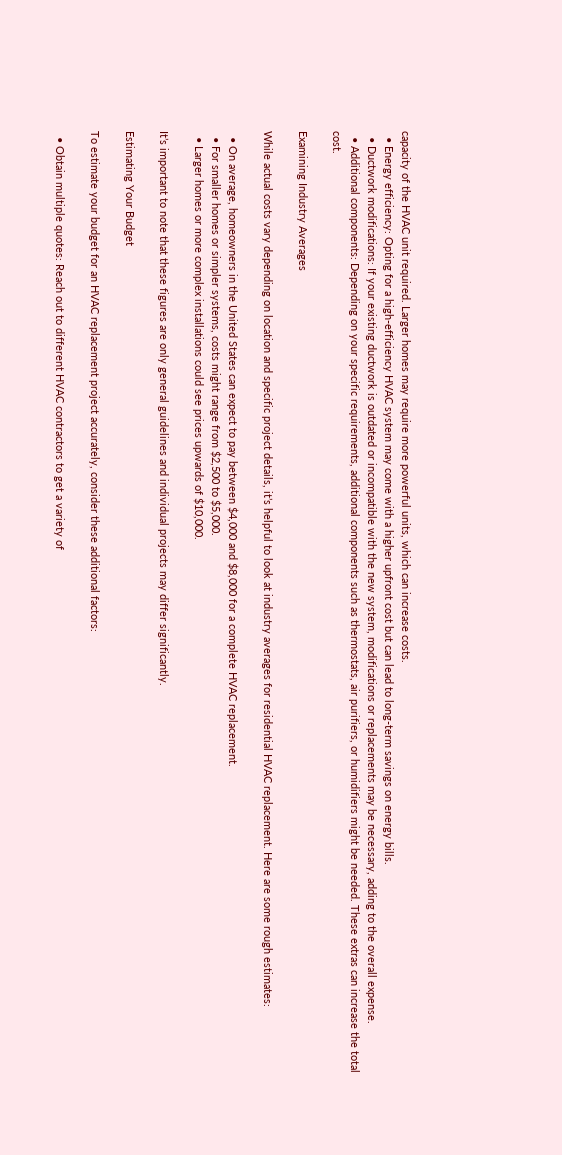capacity of the HVAC unit required. Larger homes may require more powerful units, which can increase costs.
  • Energy efficiency: Opting for a high-efficiency HVAC system may come with a higher upfront cost but can lead to long-term savings on energy bills.
  • Ductwork modifications: If your existing ductwork is outdated or incompatible with the new system, modifications or replacements may be necessary, adding to the overall expense.
  • Additional components: Depending on your specific requirements, additional components such as thermostats, air purifiers, or humidifiers might be needed. These extras can increase the total cost.

Examining Industry Averages

While actual costs vary depending on location and specific project details, it’s helpful to look at industry averages for residential HVAC replacement. Here are some rough estimates:

  • On average, homeowners in the United States can expect to pay between $4,000 and $8,000 for a complete HVAC replacement.
  • For smaller homes or simpler systems, costs might range from $2,500 to $5,000.
  • Larger homes or more complex installations could see prices upwards of $10,000.

It’s important to note that these figures are only general guidelines and individual projects may differ significantly.

Estimating Your Budget

To estimate your budget for an HVAC replacement project accurately, consider these additional factors:

  • Obtain multiple quotes: Reach out to different HVAC contractors to get a variety of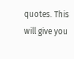quotes. This will give you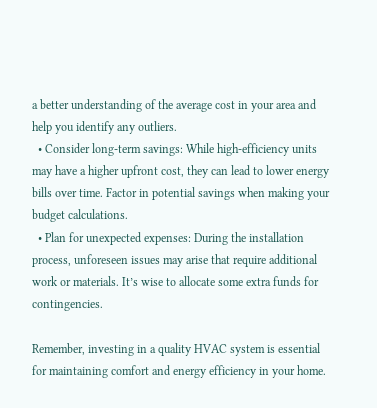a better understanding of the average cost in your area and help you identify any outliers.
  • Consider long-term savings: While high-efficiency units may have a higher upfront cost, they can lead to lower energy bills over time. Factor in potential savings when making your budget calculations.
  • Plan for unexpected expenses: During the installation process, unforeseen issues may arise that require additional work or materials. It’s wise to allocate some extra funds for contingencies.

Remember, investing in a quality HVAC system is essential for maintaining comfort and energy efficiency in your home.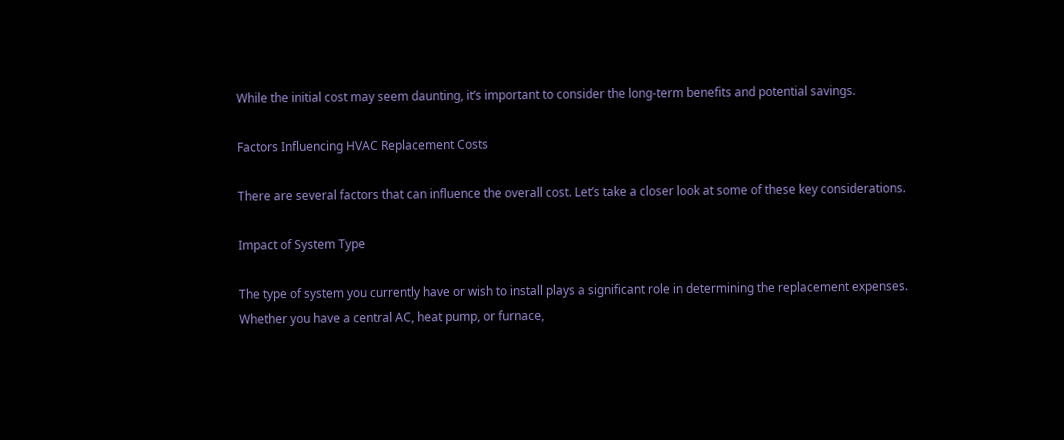While the initial cost may seem daunting, it’s important to consider the long-term benefits and potential savings.

Factors Influencing HVAC Replacement Costs

There are several factors that can influence the overall cost. Let’s take a closer look at some of these key considerations.

Impact of System Type

The type of system you currently have or wish to install plays a significant role in determining the replacement expenses. Whether you have a central AC, heat pump, or furnace,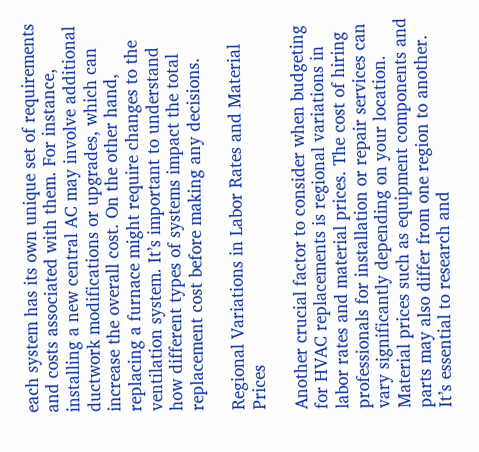each system has its own unique set of requirements and costs associated with them. For instance, installing a new central AC may involve additional ductwork modifications or upgrades, which can increase the overall cost. On the other hand, replacing a furnace might require changes to the ventilation system. It’s important to understand how different types of systems impact the total replacement cost before making any decisions.

Regional Variations in Labor Rates and Material Prices

Another crucial factor to consider when budgeting for HVAC replacements is regional variations in labor rates and material prices. The cost of hiring professionals for installation or repair services can vary significantly depending on your location. Material prices such as equipment components and parts may also differ from one region to another. It’s essential to research and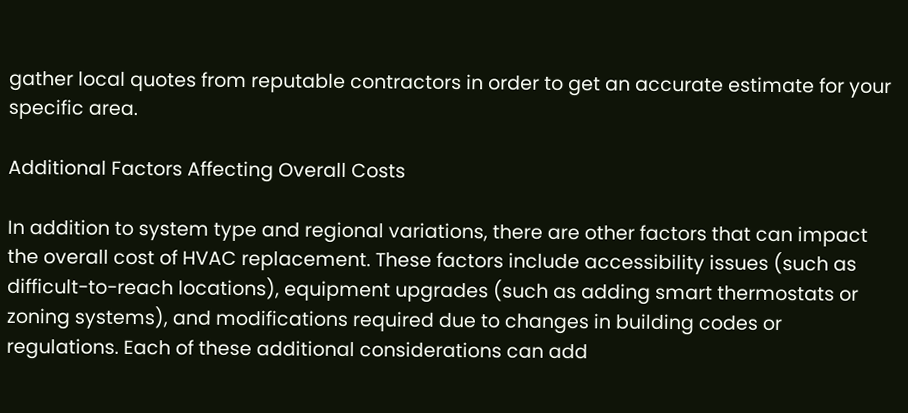gather local quotes from reputable contractors in order to get an accurate estimate for your specific area.

Additional Factors Affecting Overall Costs

In addition to system type and regional variations, there are other factors that can impact the overall cost of HVAC replacement. These factors include accessibility issues (such as difficult-to-reach locations), equipment upgrades (such as adding smart thermostats or zoning systems), and modifications required due to changes in building codes or regulations. Each of these additional considerations can add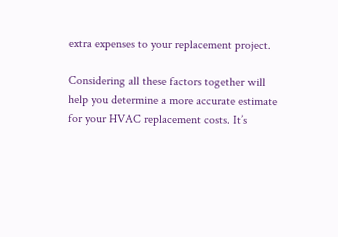extra expenses to your replacement project.

Considering all these factors together will help you determine a more accurate estimate for your HVAC replacement costs. It’s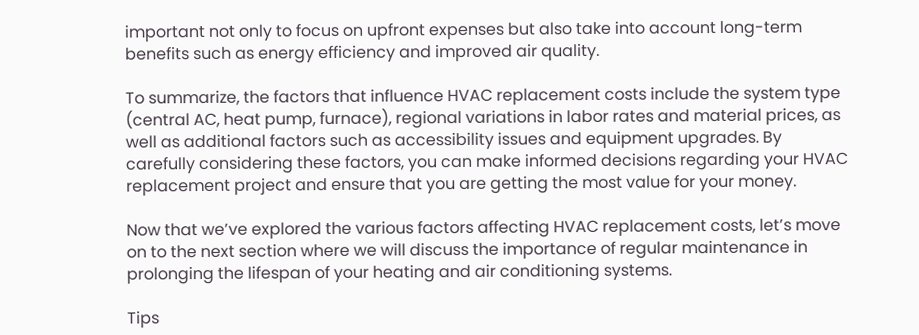important not only to focus on upfront expenses but also take into account long-term benefits such as energy efficiency and improved air quality.

To summarize, the factors that influence HVAC replacement costs include the system type (central AC, heat pump, furnace), regional variations in labor rates and material prices, as well as additional factors such as accessibility issues and equipment upgrades. By carefully considering these factors, you can make informed decisions regarding your HVAC replacement project and ensure that you are getting the most value for your money.

Now that we’ve explored the various factors affecting HVAC replacement costs, let’s move on to the next section where we will discuss the importance of regular maintenance in prolonging the lifespan of your heating and air conditioning systems.

Tips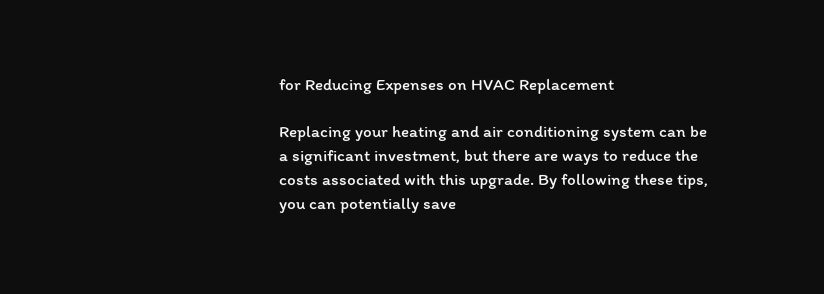for Reducing Expenses on HVAC Replacement

Replacing your heating and air conditioning system can be a significant investment, but there are ways to reduce the costs associated with this upgrade. By following these tips, you can potentially save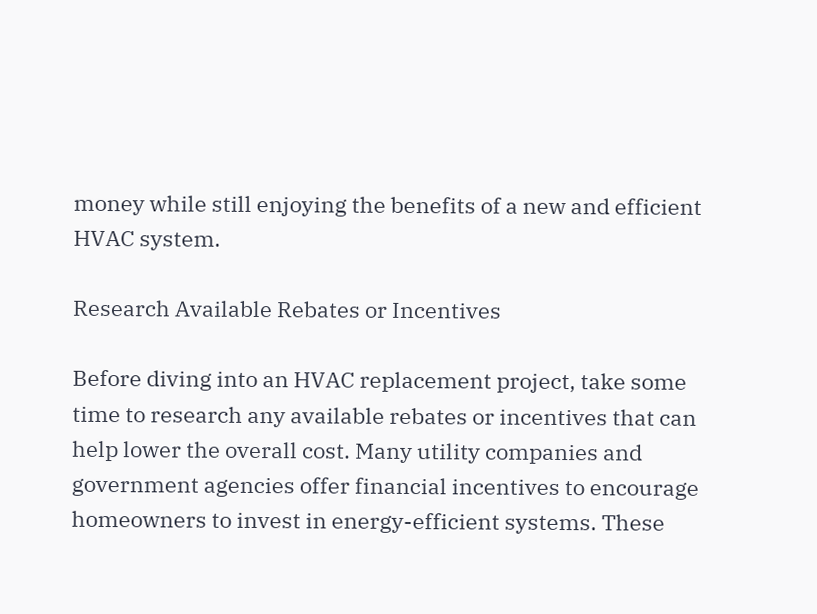money while still enjoying the benefits of a new and efficient HVAC system.

Research Available Rebates or Incentives

Before diving into an HVAC replacement project, take some time to research any available rebates or incentives that can help lower the overall cost. Many utility companies and government agencies offer financial incentives to encourage homeowners to invest in energy-efficient systems. These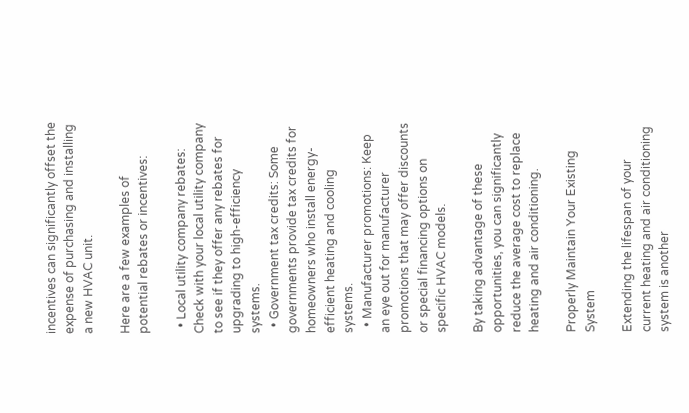incentives can significantly offset the expense of purchasing and installing a new HVAC unit.

Here are a few examples of potential rebates or incentives:

  • Local utility company rebates: Check with your local utility company to see if they offer any rebates for upgrading to high-efficiency systems.
  • Government tax credits: Some governments provide tax credits for homeowners who install energy-efficient heating and cooling systems.
  • Manufacturer promotions: Keep an eye out for manufacturer promotions that may offer discounts or special financing options on specific HVAC models.

By taking advantage of these opportunities, you can significantly reduce the average cost to replace heating and air conditioning.

Properly Maintain Your Existing System

Extending the lifespan of your current heating and air conditioning system is another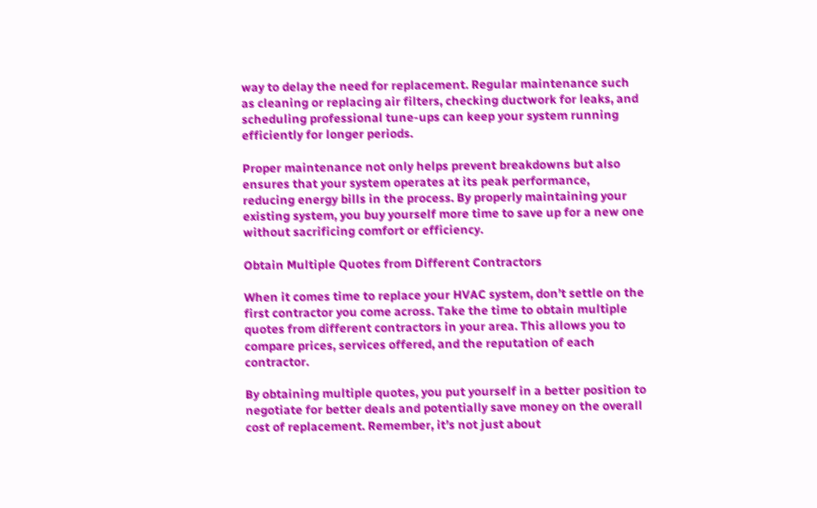way to delay the need for replacement. Regular maintenance such as cleaning or replacing air filters, checking ductwork for leaks, and scheduling professional tune-ups can keep your system running efficiently for longer periods.

Proper maintenance not only helps prevent breakdowns but also ensures that your system operates at its peak performance, reducing energy bills in the process. By properly maintaining your existing system, you buy yourself more time to save up for a new one without sacrificing comfort or efficiency.

Obtain Multiple Quotes from Different Contractors

When it comes time to replace your HVAC system, don’t settle on the first contractor you come across. Take the time to obtain multiple quotes from different contractors in your area. This allows you to compare prices, services offered, and the reputation of each contractor.

By obtaining multiple quotes, you put yourself in a better position to negotiate for better deals and potentially save money on the overall cost of replacement. Remember, it’s not just about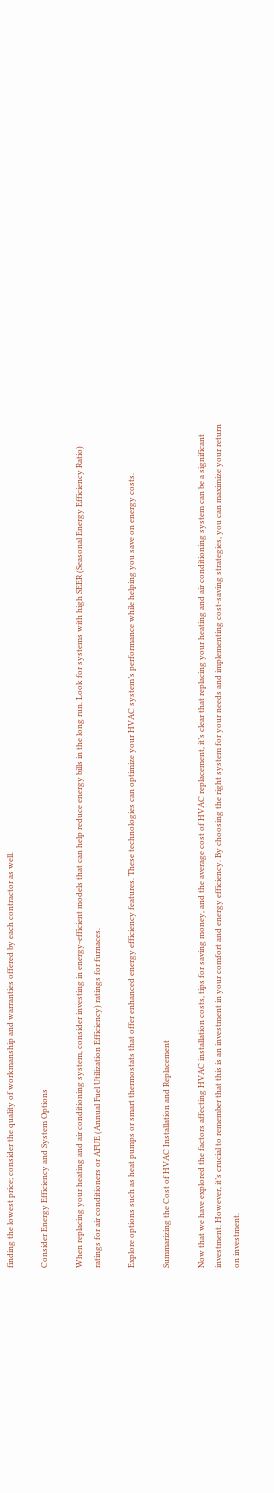finding the lowest price; consider the quality of workmanship and warranties offered by each contractor as well.

Consider Energy Efficiency and System Options

When replacing your heating and air conditioning system, consider investing in energy-efficient models that can help reduce energy bills in the long run. Look for systems with high SEER (Seasonal Energy Efficiency Ratio) ratings for air conditioners or AFUE (Annual Fuel Utilization Efficiency) ratings for furnaces.

Explore options such as heat pumps or smart thermostats that offer enhanced energy efficiency features. These technologies can optimize your HVAC system’s performance while helping you save on energy costs.

Summarizing the Cost of HVAC Installation and Replacement

Now that we have explored the factors affecting HVAC installation costs, tips for saving money, and the average cost of HVAC replacement, it’s clear that replacing your heating and air conditioning system can be a significant investment. However, it’s crucial to remember that this is an investment in your comfort and energy efficiency. By choosing the right system for your needs and implementing cost-saving strategies, you can maximize your return on investment.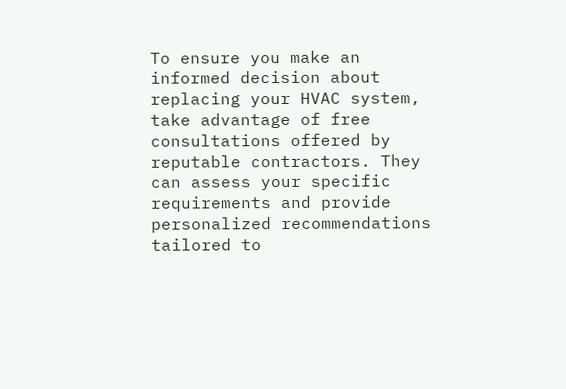To ensure you make an informed decision about replacing your HVAC system, take advantage of free consultations offered by reputable contractors. They can assess your specific requirements and provide personalized recommendations tailored to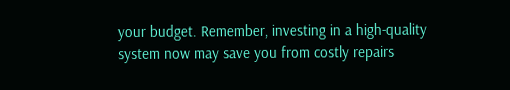your budget. Remember, investing in a high-quality system now may save you from costly repairs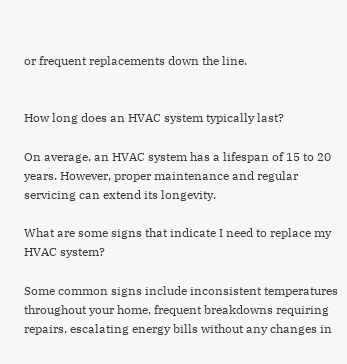or frequent replacements down the line.


How long does an HVAC system typically last?

On average, an HVAC system has a lifespan of 15 to 20 years. However, proper maintenance and regular servicing can extend its longevity.

What are some signs that indicate I need to replace my HVAC system?

Some common signs include inconsistent temperatures throughout your home, frequent breakdowns requiring repairs, escalating energy bills without any changes in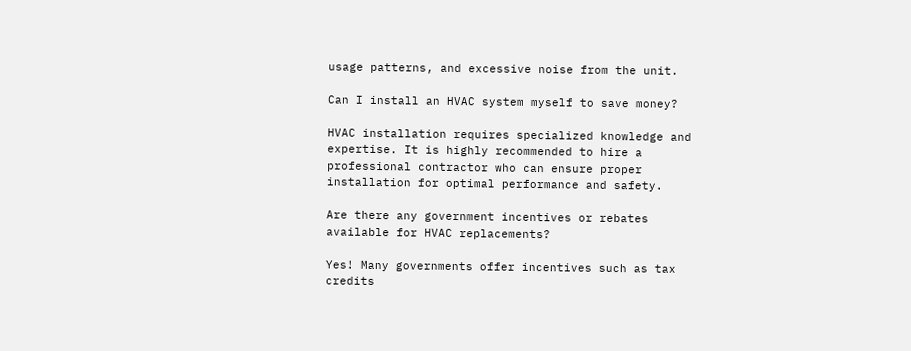usage patterns, and excessive noise from the unit.

Can I install an HVAC system myself to save money?

HVAC installation requires specialized knowledge and expertise. It is highly recommended to hire a professional contractor who can ensure proper installation for optimal performance and safety.

Are there any government incentives or rebates available for HVAC replacements?

Yes! Many governments offer incentives such as tax credits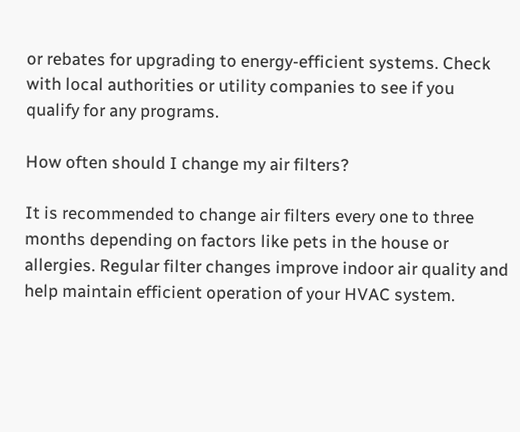or rebates for upgrading to energy-efficient systems. Check with local authorities or utility companies to see if you qualify for any programs.

How often should I change my air filters?

It is recommended to change air filters every one to three months depending on factors like pets in the house or allergies. Regular filter changes improve indoor air quality and help maintain efficient operation of your HVAC system.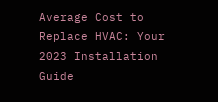Average Cost to Replace HVAC: Your 2023 Installation Guide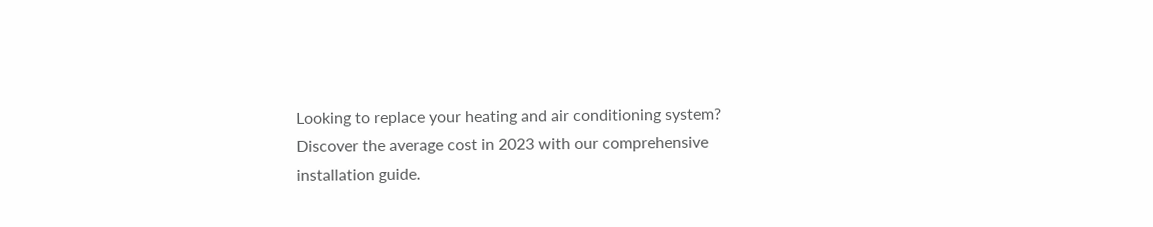Looking to replace your heating and air conditioning system? Discover the average cost in 2023 with our comprehensive installation guide.